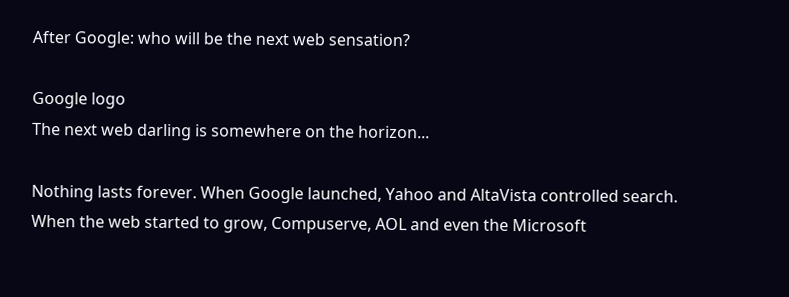After Google: who will be the next web sensation?

Google logo
The next web darling is somewhere on the horizon...

Nothing lasts forever. When Google launched, Yahoo and AltaVista controlled search. When the web started to grow, Compuserve, AOL and even the Microsoft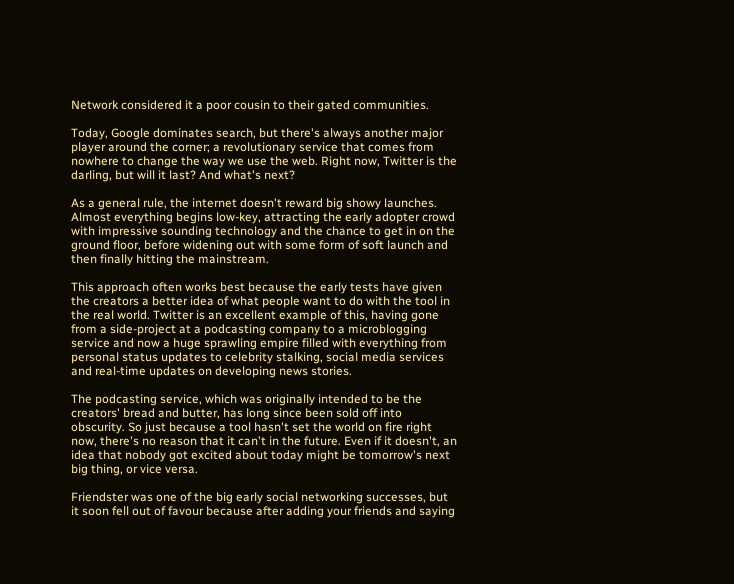Network considered it a poor cousin to their gated communities.

Today, Google dominates search, but there's always another major player around the corner; a revolutionary service that comes from nowhere to change the way we use the web. Right now, Twitter is the darling, but will it last? And what's next?

As a general rule, the internet doesn't reward big showy launches. Almost everything begins low-key, attracting the early adopter crowd with impressive sounding technology and the chance to get in on the ground floor, before widening out with some form of soft launch and then finally hitting the mainstream.

This approach often works best because the early tests have given the creators a better idea of what people want to do with the tool in the real world. Twitter is an excellent example of this, having gone from a side-project at a podcasting company to a microblogging service and now a huge sprawling empire filled with everything from personal status updates to celebrity stalking, social media services and real-time updates on developing news stories.

The podcasting service, which was originally intended to be the creators' bread and butter, has long since been sold off into obscurity. So just because a tool hasn't set the world on fire right now, there's no reason that it can't in the future. Even if it doesn't, an idea that nobody got excited about today might be tomorrow's next big thing, or vice versa.

Friendster was one of the big early social networking successes, but it soon fell out of favour because after adding your friends and saying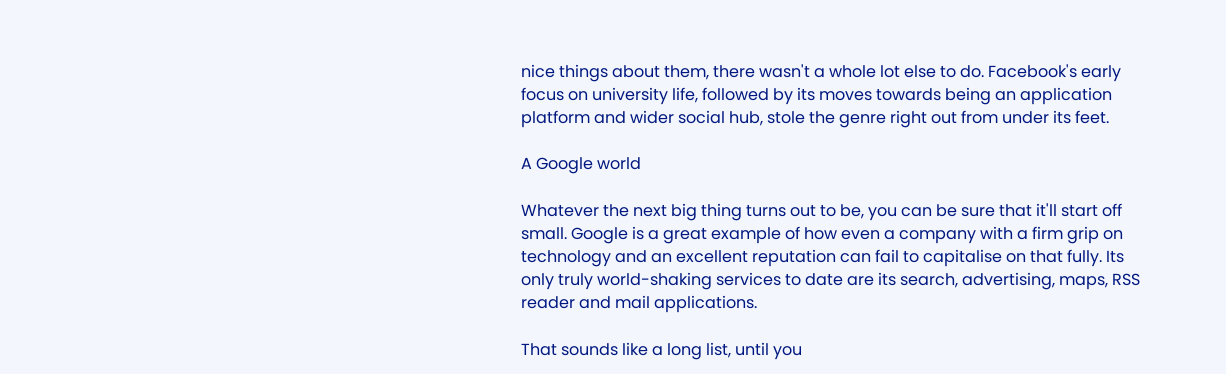nice things about them, there wasn't a whole lot else to do. Facebook's early focus on university life, followed by its moves towards being an application platform and wider social hub, stole the genre right out from under its feet.

A Google world

Whatever the next big thing turns out to be, you can be sure that it'll start off small. Google is a great example of how even a company with a firm grip on technology and an excellent reputation can fail to capitalise on that fully. Its only truly world-shaking services to date are its search, advertising, maps, RSS reader and mail applications.

That sounds like a long list, until you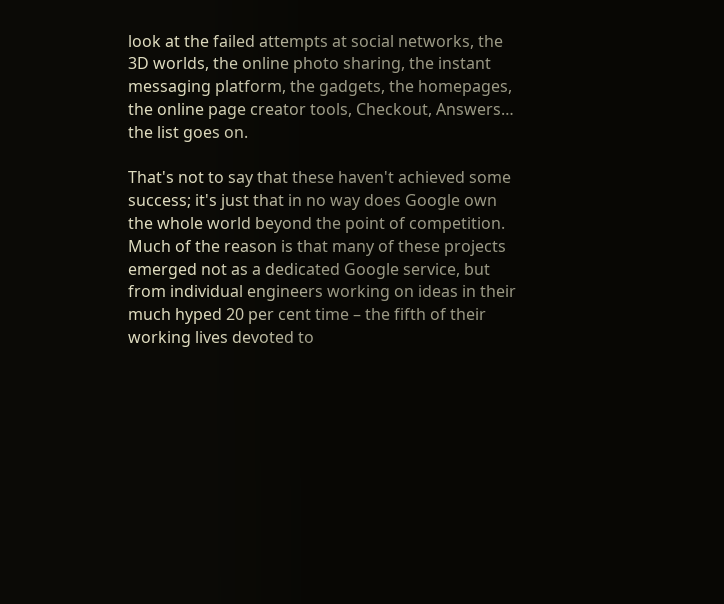look at the failed attempts at social networks, the 3D worlds, the online photo sharing, the instant messaging platform, the gadgets, the homepages, the online page creator tools, Checkout, Answers… the list goes on.

That's not to say that these haven't achieved some success; it's just that in no way does Google own the whole world beyond the point of competition. Much of the reason is that many of these projects emerged not as a dedicated Google service, but from individual engineers working on ideas in their much hyped 20 per cent time – the fifth of their working lives devoted to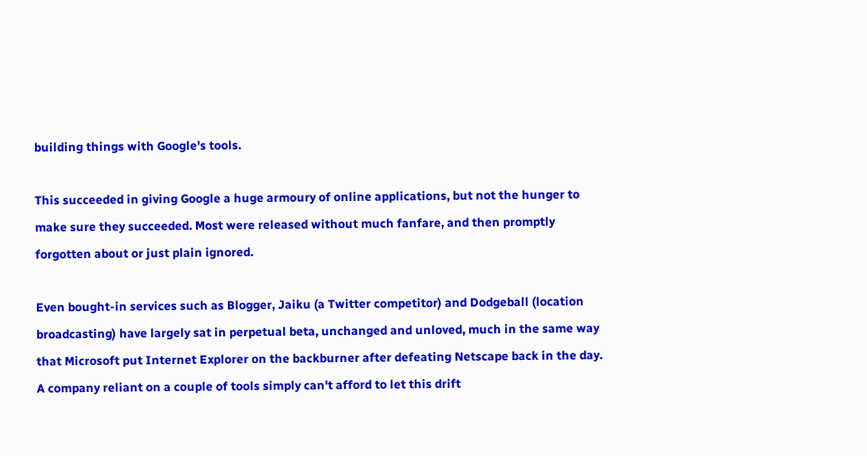building things with Google's tools.

This succeeded in giving Google a huge armoury of online applications, but not the hunger to make sure they succeeded. Most were released without much fanfare, and then promptly forgotten about or just plain ignored.

Even bought-in services such as Blogger, Jaiku (a Twitter competitor) and Dodgeball (location broadcasting) have largely sat in perpetual beta, unchanged and unloved, much in the same way that Microsoft put Internet Explorer on the backburner after defeating Netscape back in the day. A company reliant on a couple of tools simply can't afford to let this drift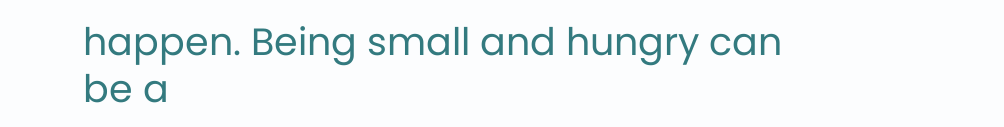happen. Being small and hungry can be a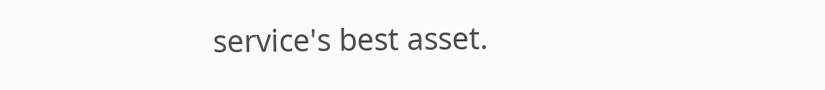service's best asset.